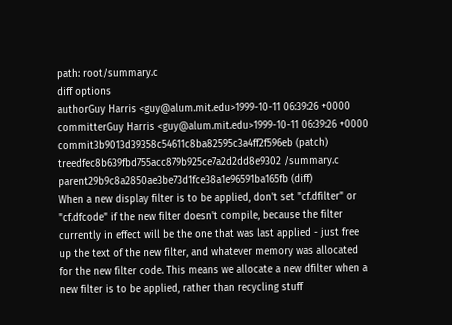path: root/summary.c
diff options
authorGuy Harris <guy@alum.mit.edu>1999-10-11 06:39:26 +0000
committerGuy Harris <guy@alum.mit.edu>1999-10-11 06:39:26 +0000
commit3b9013d39358c54611c8ba82595c3a4ff2f596eb (patch)
treedfec8b639fbd755acc879b925ce7a2d2dd8e9302 /summary.c
parent29b9c8a2850ae3be73d1fce38a1e96591ba165fb (diff)
When a new display filter is to be applied, don't set "cf.dfilter" or
"cf.dfcode" if the new filter doesn't compile, because the filter currently in effect will be the one that was last applied - just free up the text of the new filter, and whatever memory was allocated for the new filter code. This means we allocate a new dfilter when a new filter is to be applied, rather than recycling stuff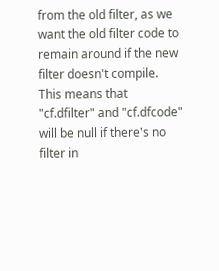from the old filter, as we want the old filter code to remain around if the new filter doesn't compile. This means that "cf.dfilter" and "cf.dfcode" will be null if there's no filter in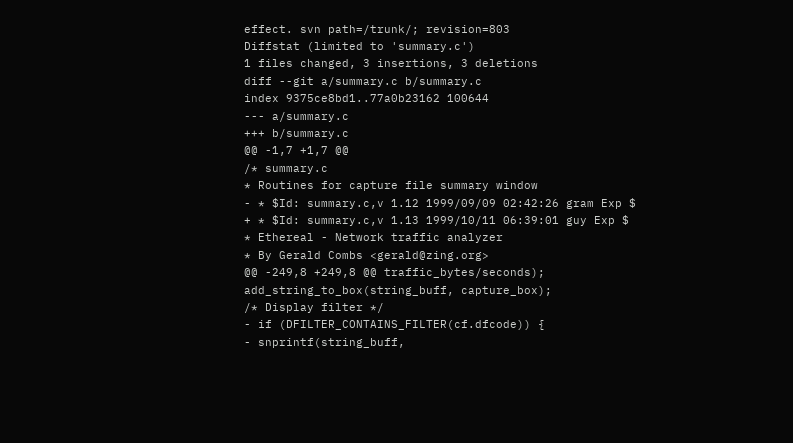effect. svn path=/trunk/; revision=803
Diffstat (limited to 'summary.c')
1 files changed, 3 insertions, 3 deletions
diff --git a/summary.c b/summary.c
index 9375ce8bd1..77a0b23162 100644
--- a/summary.c
+++ b/summary.c
@@ -1,7 +1,7 @@
/* summary.c
* Routines for capture file summary window
- * $Id: summary.c,v 1.12 1999/09/09 02:42:26 gram Exp $
+ * $Id: summary.c,v 1.13 1999/10/11 06:39:01 guy Exp $
* Ethereal - Network traffic analyzer
* By Gerald Combs <gerald@zing.org>
@@ -249,8 +249,8 @@ traffic_bytes/seconds);
add_string_to_box(string_buff, capture_box);
/* Display filter */
- if (DFILTER_CONTAINS_FILTER(cf.dfcode)) {
- snprintf(string_buff,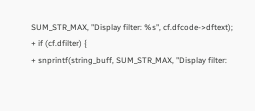SUM_STR_MAX, "Display filter: %s", cf.dfcode->dftext);
+ if (cf.dfilter) {
+ snprintf(string_buff, SUM_STR_MAX, "Display filter: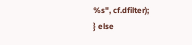%s", cf.dfilter);
} else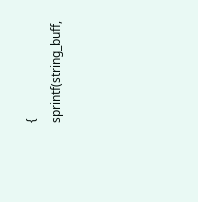{
sprintf(string_buff,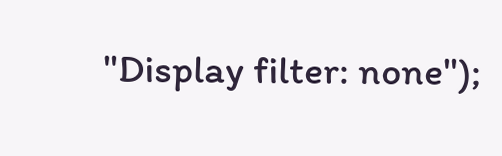"Display filter: none");